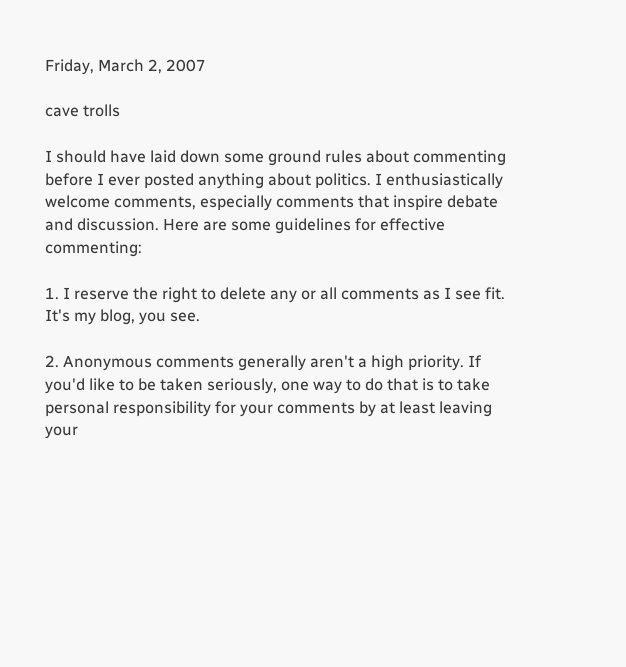Friday, March 2, 2007

cave trolls

I should have laid down some ground rules about commenting before I ever posted anything about politics. I enthusiastically welcome comments, especially comments that inspire debate and discussion. Here are some guidelines for effective commenting:

1. I reserve the right to delete any or all comments as I see fit. It's my blog, you see.

2. Anonymous comments generally aren't a high priority. If you'd like to be taken seriously, one way to do that is to take personal responsibility for your comments by at least leaving your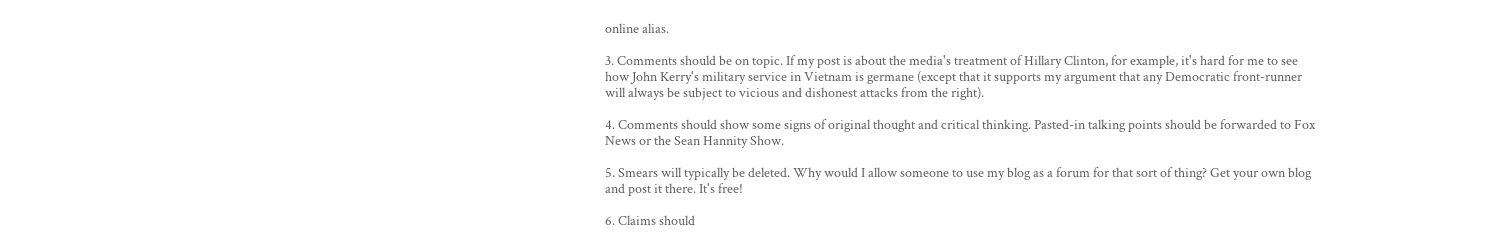online alias.

3. Comments should be on topic. If my post is about the media's treatment of Hillary Clinton, for example, it's hard for me to see how John Kerry's military service in Vietnam is germane (except that it supports my argument that any Democratic front-runner will always be subject to vicious and dishonest attacks from the right).

4. Comments should show some signs of original thought and critical thinking. Pasted-in talking points should be forwarded to Fox News or the Sean Hannity Show.

5. Smears will typically be deleted. Why would I allow someone to use my blog as a forum for that sort of thing? Get your own blog and post it there. It's free!

6. Claims should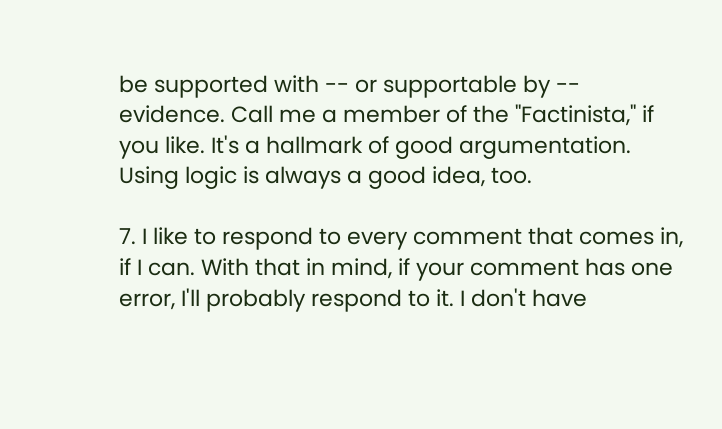be supported with -- or supportable by -- evidence. Call me a member of the "Factinista," if you like. It's a hallmark of good argumentation. Using logic is always a good idea, too.

7. I like to respond to every comment that comes in, if I can. With that in mind, if your comment has one error, I'll probably respond to it. I don't have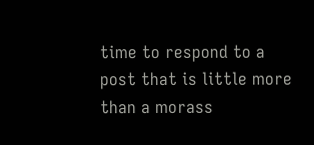time to respond to a post that is little more than a morass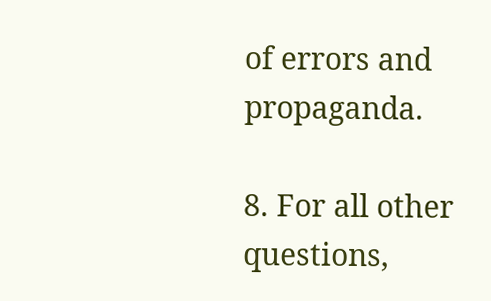of errors and propaganda.

8. For all other questions,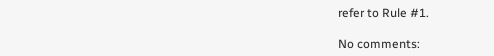refer to Rule #1.

No comments: